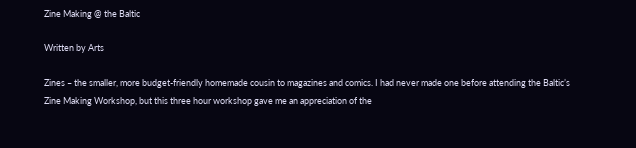Zine Making @ the Baltic

Written by Arts

Zines – the smaller, more budget-friendly homemade cousin to magazines and comics. I had never made one before attending the Baltic’s Zine Making Workshop, but this three hour workshop gave me an appreciation of the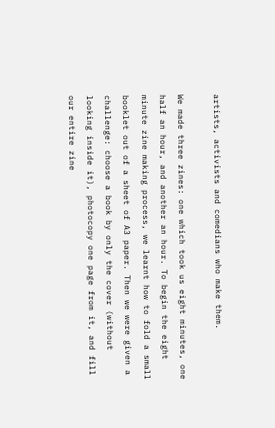artists, activists and comedians who make them.

We made three zines: one which took us eight minutes, one half an hour, and another an hour. To begin the eight minute zine making process, we learnt how to fold a small booklet out of a sheet of A3 paper. Then we were given a challenge: choose a book by only the cover (without looking inside it), photocopy one page from it, and fill our entire zine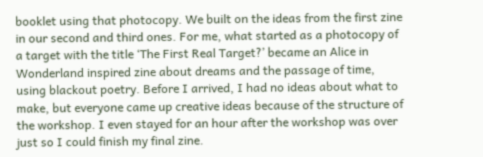booklet using that photocopy. We built on the ideas from the first zine in our second and third ones. For me, what started as a photocopy of a target with the title ‘The First Real Target?’ became an Alice in Wonderland inspired zine about dreams and the passage of time, using blackout poetry. Before I arrived, I had no ideas about what to make, but everyone came up creative ideas because of the structure of the workshop. I even stayed for an hour after the workshop was over just so I could finish my final zine.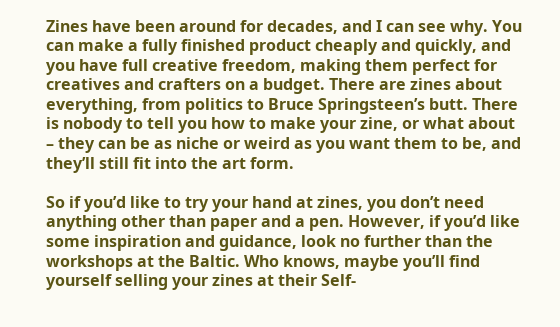Zines have been around for decades, and I can see why. You can make a fully finished product cheaply and quickly, and you have full creative freedom, making them perfect for creatives and crafters on a budget. There are zines about everything, from politics to Bruce Springsteen’s butt. There is nobody to tell you how to make your zine, or what about – they can be as niche or weird as you want them to be, and they’ll still fit into the art form.

So if you’d like to try your hand at zines, you don’t need anything other than paper and a pen. However, if you’d like some inspiration and guidance, look no further than the workshops at the Baltic. Who knows, maybe you’ll find yourself selling your zines at their Self-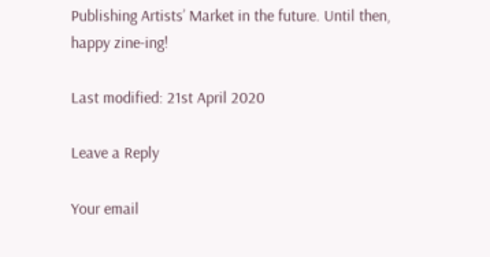Publishing Artists’ Market in the future. Until then, happy zine-ing!

Last modified: 21st April 2020

Leave a Reply

Your email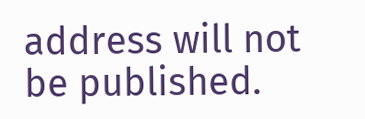address will not be published.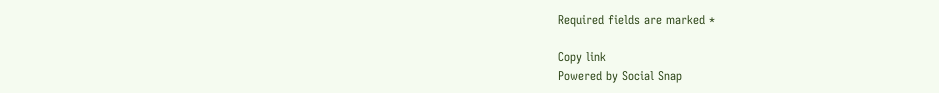Required fields are marked *

Copy link
Powered by Social Snap